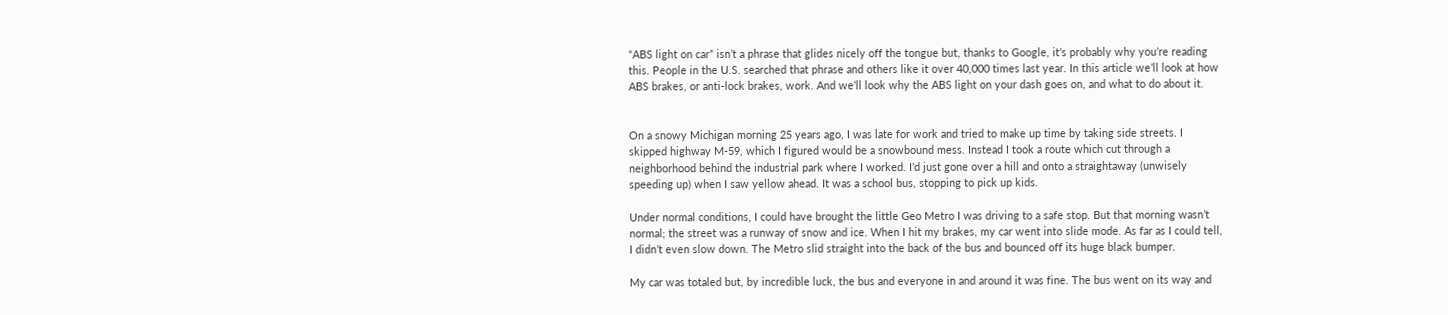“ABS light on car” isn’t a phrase that glides nicely off the tongue but, thanks to Google, it’s probably why you’re reading this. People in the U.S. searched that phrase and others like it over 40,000 times last year. In this article we’ll look at how ABS brakes, or anti-lock brakes, work. And we’ll look why the ABS light on your dash goes on, and what to do about it.


On a snowy Michigan morning 25 years ago, I was late for work and tried to make up time by taking side streets. I skipped highway M-59, which I figured would be a snowbound mess. Instead I took a route which cut through a neighborhood behind the industrial park where I worked. I’d just gone over a hill and onto a straightaway (unwisely speeding up) when I saw yellow ahead. It was a school bus, stopping to pick up kids.

Under normal conditions, I could have brought the little Geo Metro I was driving to a safe stop. But that morning wasn’t normal; the street was a runway of snow and ice. When I hit my brakes, my car went into slide mode. As far as I could tell, I didn’t even slow down. The Metro slid straight into the back of the bus and bounced off its huge black bumper.

My car was totaled but, by incredible luck, the bus and everyone in and around it was fine. The bus went on its way and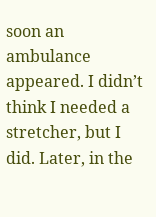soon an ambulance appeared. I didn’t think I needed a stretcher, but I did. Later, in the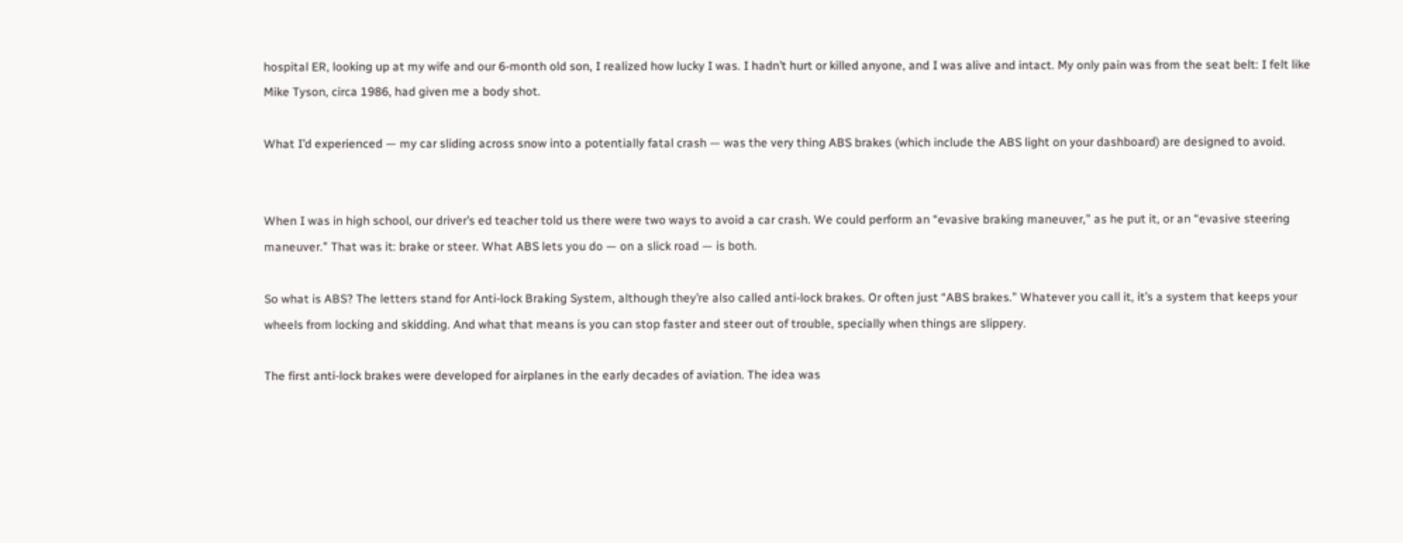hospital ER, looking up at my wife and our 6-month old son, I realized how lucky I was. I hadn’t hurt or killed anyone, and I was alive and intact. My only pain was from the seat belt: I felt like Mike Tyson, circa 1986, had given me a body shot.

What I’d experienced — my car sliding across snow into a potentially fatal crash — was the very thing ABS brakes (which include the ABS light on your dashboard) are designed to avoid.


When I was in high school, our driver’s ed teacher told us there were two ways to avoid a car crash. We could perform an “evasive braking maneuver,” as he put it, or an “evasive steering maneuver.” That was it: brake or steer. What ABS lets you do — on a slick road — is both.

So what is ABS? The letters stand for Anti-lock Braking System, although they’re also called anti-lock brakes. Or often just “ABS brakes.” Whatever you call it, it’s a system that keeps your wheels from locking and skidding. And what that means is you can stop faster and steer out of trouble, specially when things are slippery.

The first anti-lock brakes were developed for airplanes in the early decades of aviation. The idea was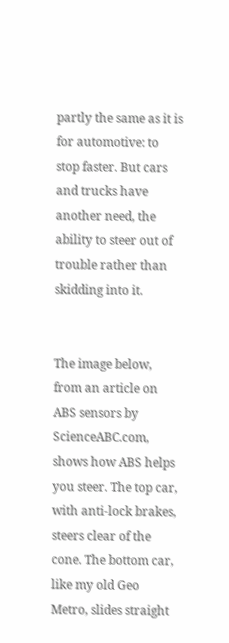partly the same as it is for automotive: to stop faster. But cars and trucks have another need, the ability to steer out of trouble rather than skidding into it.


The image below, from an article on ABS sensors by ScienceABC.com, shows how ABS helps you steer. The top car, with anti-lock brakes, steers clear of the cone. The bottom car, like my old Geo Metro, slides straight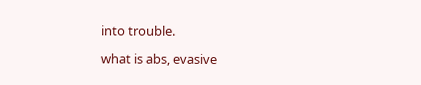into trouble.

what is abs, evasive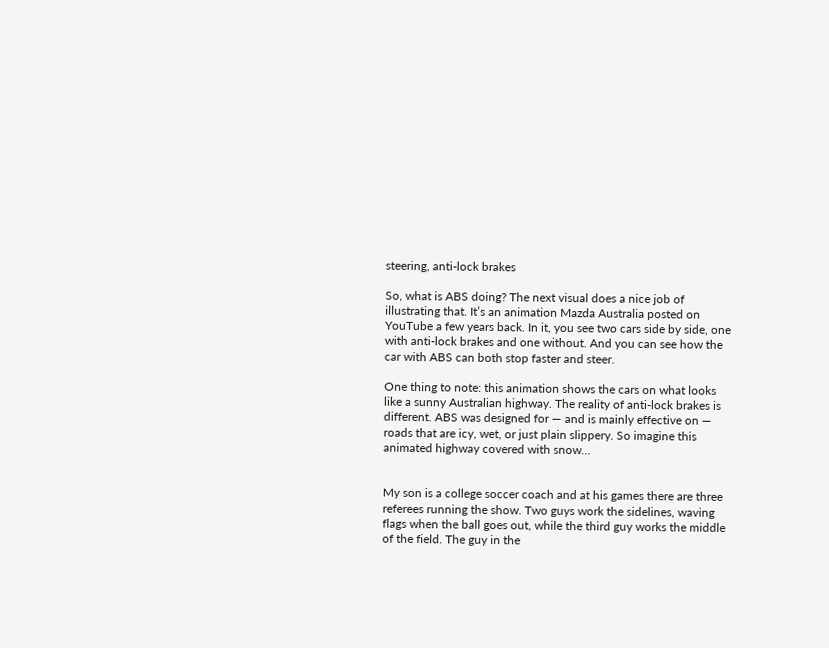steering, anti-lock brakes

So, what is ABS doing? The next visual does a nice job of illustrating that. It’s an animation Mazda Australia posted on YouTube a few years back. In it, you see two cars side by side, one with anti-lock brakes and one without. And you can see how the car with ABS can both stop faster and steer.

One thing to note: this animation shows the cars on what looks like a sunny Australian highway. The reality of anti-lock brakes is different. ABS was designed for — and is mainly effective on — roads that are icy, wet, or just plain slippery. So imagine this animated highway covered with snow…


My son is a college soccer coach and at his games there are three referees running the show. Two guys work the sidelines, waving flags when the ball goes out, while the third guy works the middle of the field. The guy in the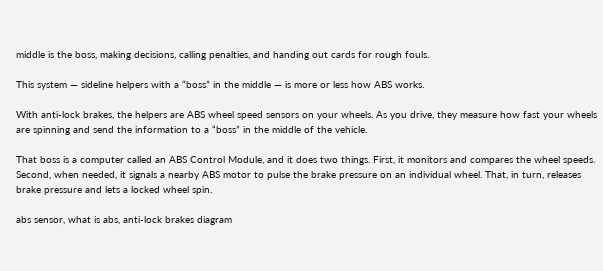middle is the boss, making decisions, calling penalties, and handing out cards for rough fouls.

This system — sideline helpers with a “boss” in the middle — is more or less how ABS works.

With anti-lock brakes, the helpers are ABS wheel speed sensors on your wheels. As you drive, they measure how fast your wheels are spinning and send the information to a “boss” in the middle of the vehicle.

That boss is a computer called an ABS Control Module, and it does two things. First, it monitors and compares the wheel speeds. Second, when needed, it signals a nearby ABS motor to pulse the brake pressure on an individual wheel. That, in turn, releases brake pressure and lets a locked wheel spin.

abs sensor, what is abs, anti-lock brakes diagram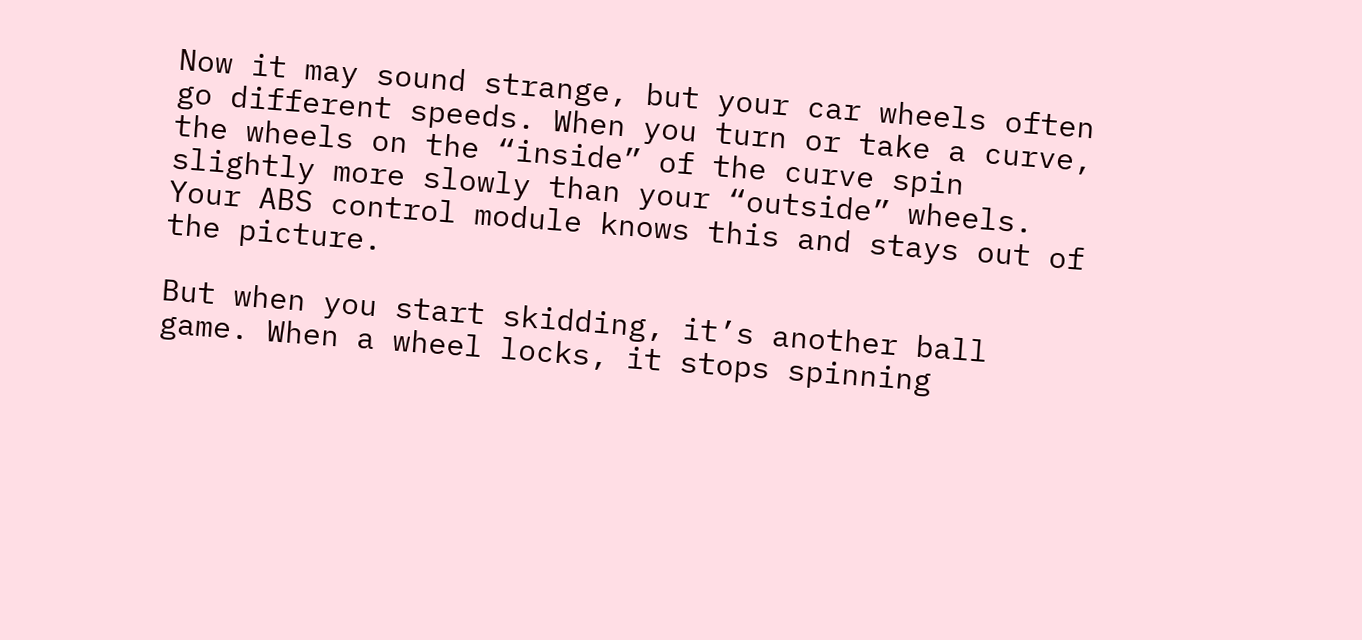Now it may sound strange, but your car wheels often go different speeds. When you turn or take a curve, the wheels on the “inside” of the curve spin slightly more slowly than your “outside” wheels. Your ABS control module knows this and stays out of the picture.

But when you start skidding, it’s another ball game. When a wheel locks, it stops spinning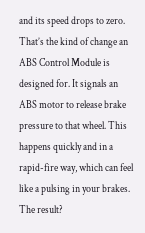and its speed drops to zero. That’s the kind of change an ABS Control Module is designed for. It signals an ABS motor to release brake pressure to that wheel. This happens quickly and in a rapid-fire way, which can feel like a pulsing in your brakes. The result?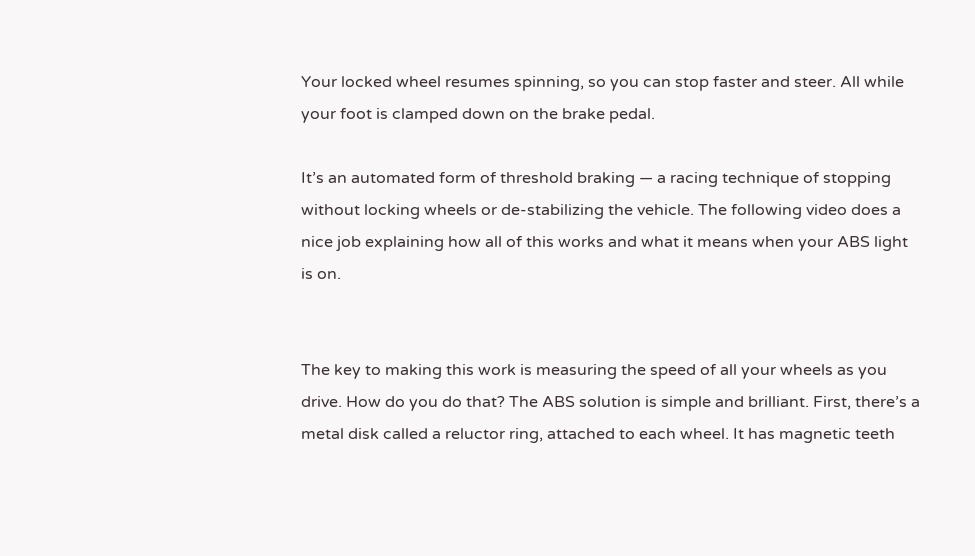Your locked wheel resumes spinning, so you can stop faster and steer. All while your foot is clamped down on the brake pedal.

It’s an automated form of threshold braking — a racing technique of stopping without locking wheels or de-stabilizing the vehicle. The following video does a nice job explaining how all of this works and what it means when your ABS light is on.


The key to making this work is measuring the speed of all your wheels as you drive. How do you do that? The ABS solution is simple and brilliant. First, there’s a metal disk called a reluctor ring, attached to each wheel. It has magnetic teeth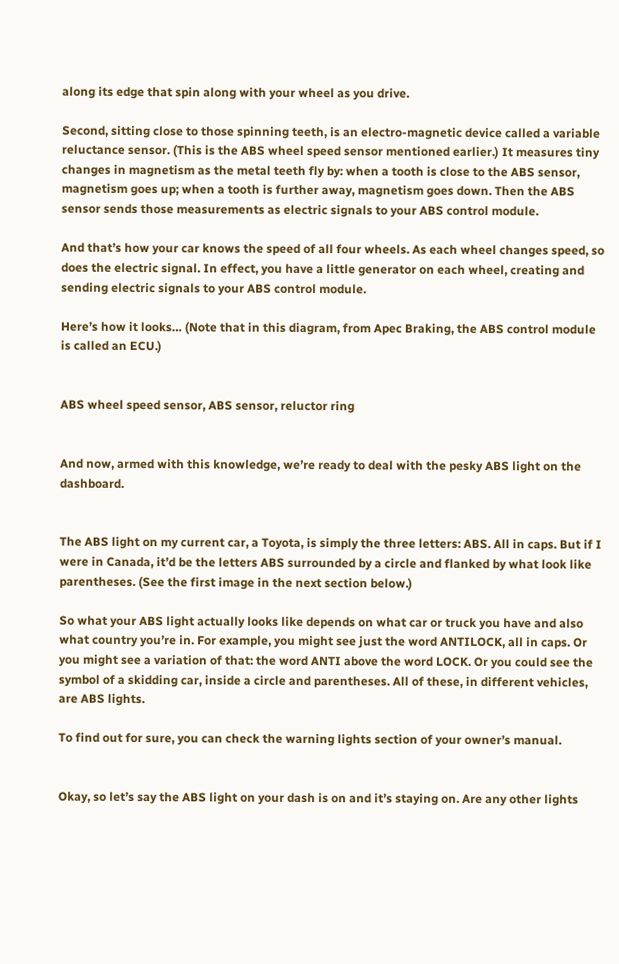along its edge that spin along with your wheel as you drive.

Second, sitting close to those spinning teeth, is an electro-magnetic device called a variable reluctance sensor. (This is the ABS wheel speed sensor mentioned earlier.) It measures tiny changes in magnetism as the metal teeth fly by: when a tooth is close to the ABS sensor, magnetism goes up; when a tooth is further away, magnetism goes down. Then the ABS sensor sends those measurements as electric signals to your ABS control module.

And that’s how your car knows the speed of all four wheels. As each wheel changes speed, so does the electric signal. In effect, you have a little generator on each wheel, creating and sending electric signals to your ABS control module.

Here’s how it looks… (Note that in this diagram, from Apec Braking, the ABS control module is called an ECU.)


ABS wheel speed sensor, ABS sensor, reluctor ring


And now, armed with this knowledge, we’re ready to deal with the pesky ABS light on the dashboard.


The ABS light on my current car, a Toyota, is simply the three letters: ABS. All in caps. But if I were in Canada, it’d be the letters ABS surrounded by a circle and flanked by what look like parentheses. (See the first image in the next section below.)

So what your ABS light actually looks like depends on what car or truck you have and also what country you’re in. For example, you might see just the word ANTILOCK, all in caps. Or you might see a variation of that: the word ANTI above the word LOCK. Or you could see the symbol of a skidding car, inside a circle and parentheses. All of these, in different vehicles, are ABS lights.

To find out for sure, you can check the warning lights section of your owner’s manual.


Okay, so let’s say the ABS light on your dash is on and it’s staying on. Are any other lights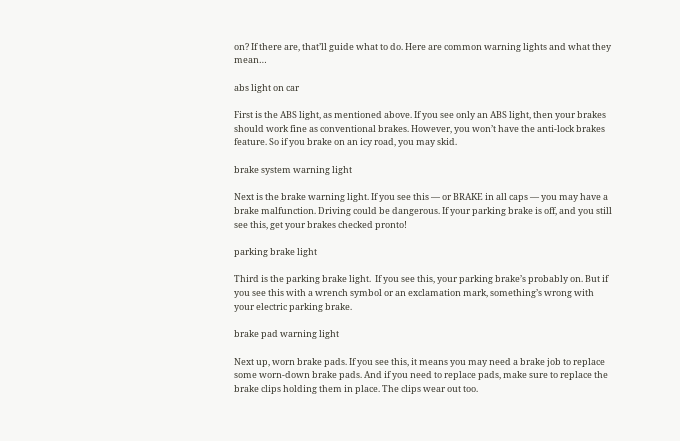on? If there are, that’ll guide what to do. Here are common warning lights and what they mean…

abs light on car

First is the ABS light, as mentioned above. If you see only an ABS light, then your brakes should work fine as conventional brakes. However, you won’t have the anti-lock brakes feature. So if you brake on an icy road, you may skid.

brake system warning light

Next is the brake warning light. If you see this — or BRAKE in all caps — you may have a brake malfunction. Driving could be dangerous. If your parking brake is off, and you still see this, get your brakes checked pronto!

parking brake light

Third is the parking brake light.  If you see this, your parking brake’s probably on. But if you see this with a wrench symbol or an exclamation mark, something’s wrong with your electric parking brake.

brake pad warning light

Next up, worn brake pads. If you see this, it means you may need a brake job to replace some worn-down brake pads. And if you need to replace pads, make sure to replace the brake clips holding them in place. The clips wear out too.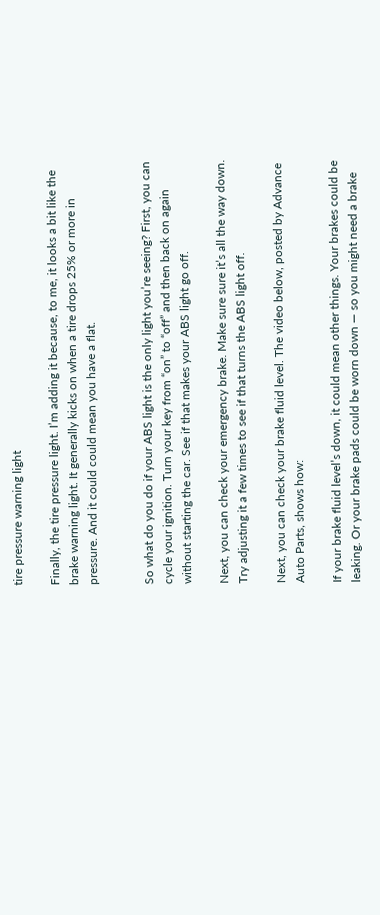tire pressure warning light

Finally, the tire pressure light. I’m adding it because, to me, it looks a bit like the brake warning light. It generally kicks on when a tire drops 25% or more in pressure. And it could could mean you have a flat.


So what do you do if your ABS light is the only light you’re seeing? First, you can cycle your ignition. Turn your key from “on” to “off” and then back on again without starting the car. See if that makes your ABS light go off.

Next, you can check your emergency brake. Make sure sure it’s all the way down. Try adjusting it a few times to see if that turns the ABS light off.

Next, you can check your brake fluid level. The video below, posted by Advance Auto Parts, shows how:

If your brake fluid level’s down, it could mean other things. Your brakes could be leaking. Or your brake pads could be worn down — so you might need a brake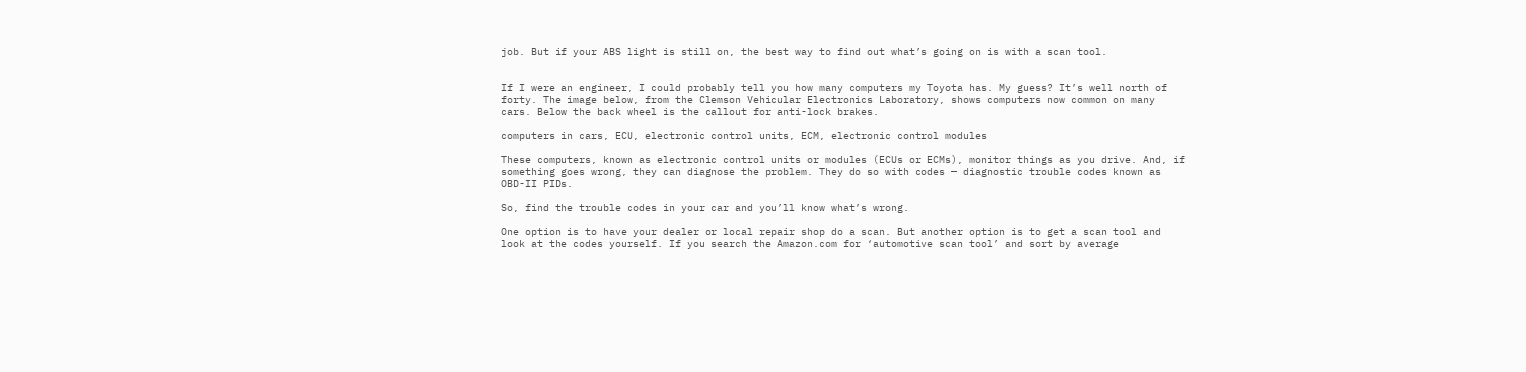job. But if your ABS light is still on, the best way to find out what’s going on is with a scan tool.


If I were an engineer, I could probably tell you how many computers my Toyota has. My guess? It’s well north of forty. The image below, from the Clemson Vehicular Electronics Laboratory, shows computers now common on many cars. Below the back wheel is the callout for anti-lock brakes.

computers in cars, ECU, electronic control units, ECM, electronic control modules

These computers, known as electronic control units or modules (ECUs or ECMs), monitor things as you drive. And, if something goes wrong, they can diagnose the problem. They do so with codes — diagnostic trouble codes known as OBD-II PIDs.

So, find the trouble codes in your car and you’ll know what’s wrong.

One option is to have your dealer or local repair shop do a scan. But another option is to get a scan tool and look at the codes yourself. If you search the Amazon.com for ‘automotive scan tool’ and sort by average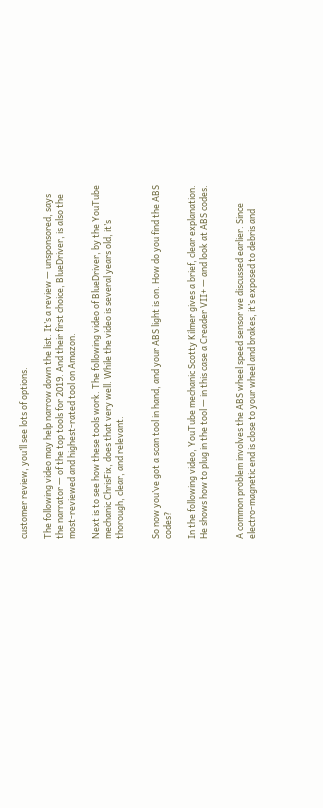customer review, you’ll see lots of options.

The following video may help narrow down the list. It’s a review — unsponsored, says the narrator — of the top tools for 2019. And their first choice, BlueDriver, is also the most-reviewed and highest-rated tool on Amazon.

Next is to see how these tools work. The following video of BlueDriver, by the YouTube mechanic ChrisFix, does that very well. While the video is several years old, it’s thorough, clear, and relevant.


So now you’ve got a scan tool in hand, and your ABS light is on. How do you find the ABS codes?

In the following video, YouTube mechanic Scotty Kilmer gives a brief, clear explanation. He shows how to plug in the tool — in this case a Creader VII+ — and look at ABS codes.


A common problem involves the ABS wheel speed sensor we discussed earlier. Since electro-magnetic end is close to your wheel and brakes, it’s exposed to debris and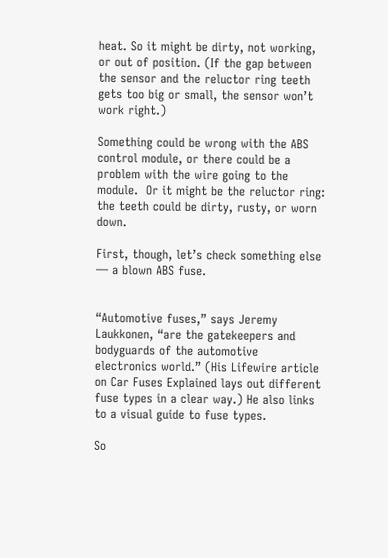heat. So it might be dirty, not working, or out of position. (If the gap between the sensor and the reluctor ring teeth gets too big or small, the sensor won’t work right.)

Something could be wrong with the ABS control module, or there could be a problem with the wire going to the module.  Or it might be the reluctor ring: the teeth could be dirty, rusty, or worn down.

First, though, let’s check something else — a blown ABS fuse.


“Automotive fuses,” says Jeremy Laukkonen, “are the gatekeepers and bodyguards of the automotive electronics world.” (His Lifewire article on Car Fuses Explained lays out different fuse types in a clear way.) He also links to a visual guide to fuse types.

So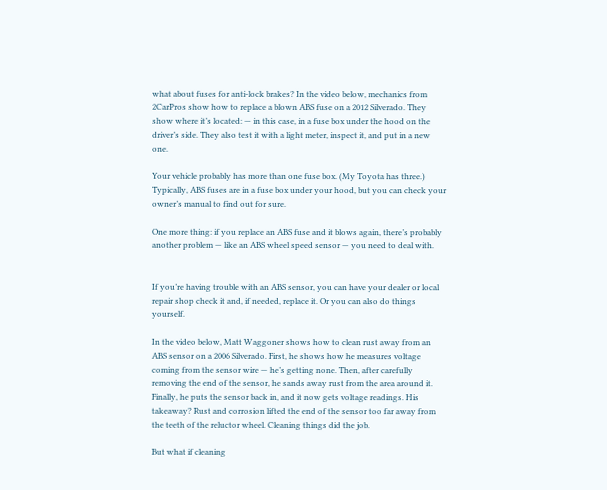what about fuses for anti-lock brakes? In the video below, mechanics from 2CarPros show how to replace a blown ABS fuse on a 2012 Silverado. They show where it’s located: — in this case, in a fuse box under the hood on the driver’s side. They also test it with a light meter, inspect it, and put in a new one.

Your vehicle probably has more than one fuse box. (My Toyota has three.) Typically, ABS fuses are in a fuse box under your hood, but you can check your owner’s manual to find out for sure.

One more thing: if you replace an ABS fuse and it blows again, there’s probably another problem — like an ABS wheel speed sensor — you need to deal with.


If you’re having trouble with an ABS sensor, you can have your dealer or local repair shop check it and, if needed, replace it. Or you can also do things yourself.

In the video below, Matt Waggoner shows how to clean rust away from an ABS sensor on a 2006 Silverado. First, he shows how he measures voltage coming from the sensor wire — he’s getting none. Then, after carefully removing the end of the sensor, he sands away rust from the area around it. Finally, he puts the sensor back in, and it now gets voltage readings. His takeaway? Rust and corrosion lifted the end of the sensor too far away from the teeth of the reluctor wheel. Cleaning things did the job.

But what if cleaning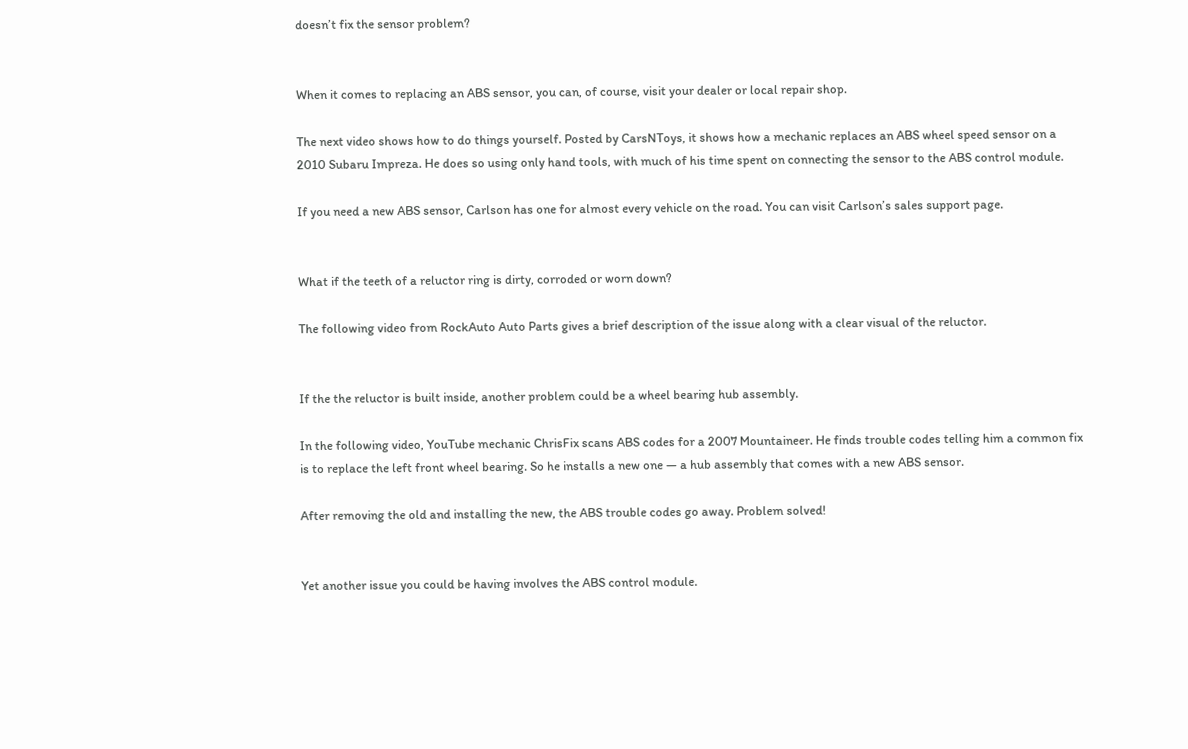doesn’t fix the sensor problem?


When it comes to replacing an ABS sensor, you can, of course, visit your dealer or local repair shop.

The next video shows how to do things yourself. Posted by CarsNToys, it shows how a mechanic replaces an ABS wheel speed sensor on a 2010 Subaru Impreza. He does so using only hand tools, with much of his time spent on connecting the sensor to the ABS control module.

If you need a new ABS sensor, Carlson has one for almost every vehicle on the road. You can visit Carlson’s sales support page.


What if the teeth of a reluctor ring is dirty, corroded or worn down?

The following video from RockAuto Auto Parts gives a brief description of the issue along with a clear visual of the reluctor.


If the the reluctor is built inside, another problem could be a wheel bearing hub assembly.

In the following video, YouTube mechanic ChrisFix scans ABS codes for a 2007 Mountaineer. He finds trouble codes telling him a common fix is to replace the left front wheel bearing. So he installs a new one — a hub assembly that comes with a new ABS sensor.

After removing the old and installing the new, the ABS trouble codes go away. Problem solved!


Yet another issue you could be having involves the ABS control module.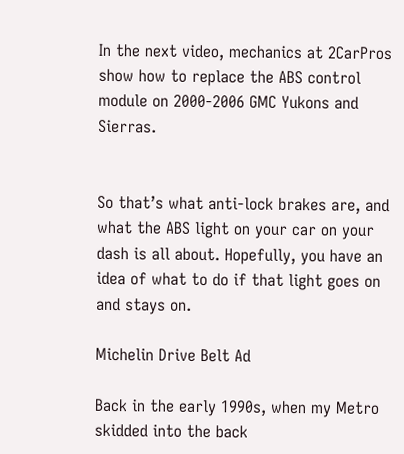In the next video, mechanics at 2CarPros show how to replace the ABS control module on 2000-2006 GMC Yukons and Sierras.


So that’s what anti-lock brakes are, and what the ABS light on your car on your dash is all about. Hopefully, you have an idea of what to do if that light goes on and stays on.

Michelin Drive Belt Ad

Back in the early 1990s, when my Metro skidded into the back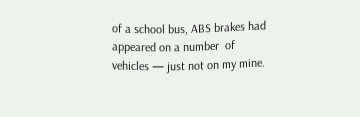of a school bus, ABS brakes had appeared on a number  of vehicles — just not on my mine.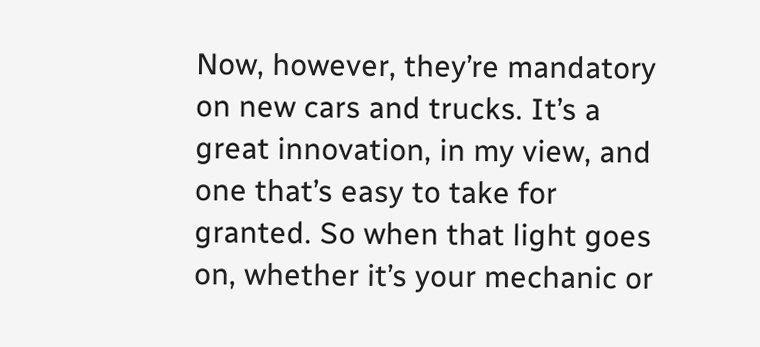Now, however, they’re mandatory on new cars and trucks. It’s a great innovation, in my view, and one that’s easy to take for granted. So when that light goes on, whether it’s your mechanic or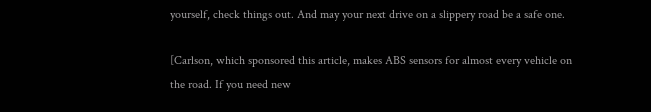yourself, check things out. And may your next drive on a slippery road be a safe one.

[Carlson, which sponsored this article, makes ABS sensors for almost every vehicle on the road. If you need new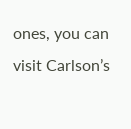ones, you can visit Carlson’s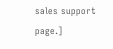sales support page.]